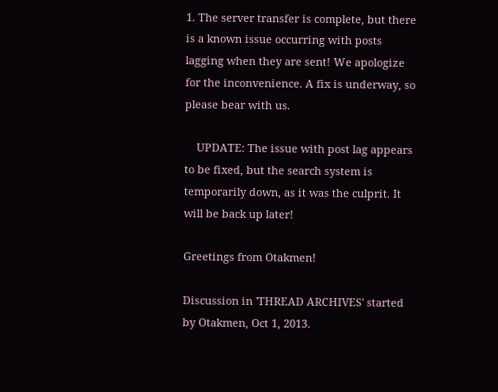1. The server transfer is complete, but there is a known issue occurring with posts lagging when they are sent! We apologize for the inconvenience. A fix is underway, so please bear with us.

    UPDATE: The issue with post lag appears to be fixed, but the search system is temporarily down, as it was the culprit. It will be back up later!

Greetings from Otakmen!

Discussion in 'THREAD ARCHIVES' started by Otakmen, Oct 1, 2013.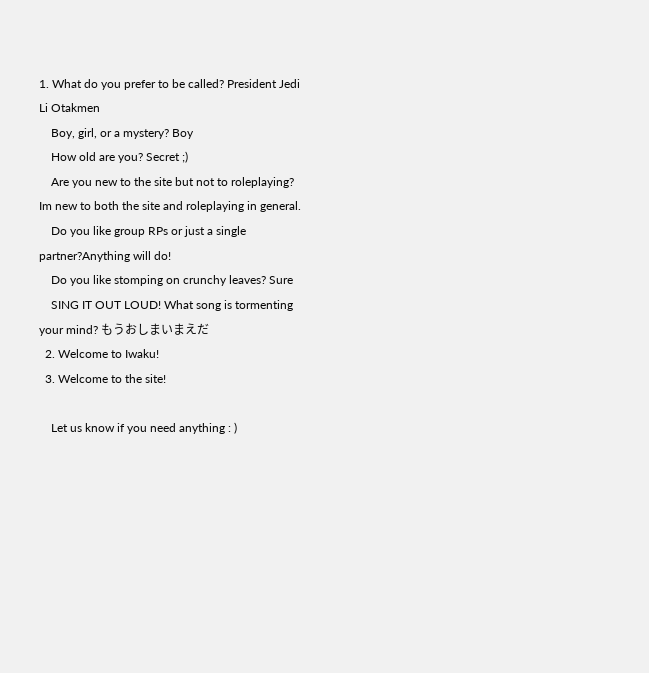1. What do you prefer to be called? President Jedi Li Otakmen
    Boy, girl, or a mystery? Boy
    How old are you? Secret ;)
    Are you new to the site but not to roleplaying? Im new to both the site and roleplaying in general.
    Do you like group RPs or just a single partner?Anything will do!
    Do you like stomping on crunchy leaves? Sure
    SING IT OUT LOUD! What song is tormenting your mind? もうおしまいまえだ
  2. Welcome to Iwaku!
  3. Welcome to the site!

    Let us know if you need anything : )